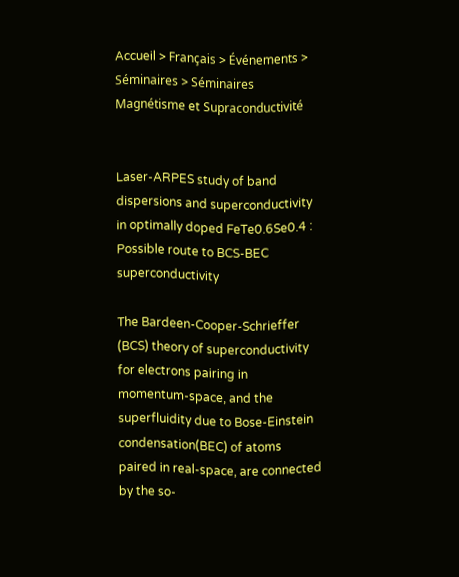Accueil > Français > Événements > Séminaires > Séminaires Magnétisme et Supraconductivité


Laser-ARPES study of band dispersions and superconductivity in optimally doped FeTe0.6Se0.4 : Possible route to BCS-BEC superconductivity

The Bardeen-Cooper-Schrieffer (BCS) theory of superconductivity for electrons pairing in momentum-space, and the superfluidity due to Bose-Einstein condensation(BEC) of atoms paired in real-space, are connected by the so-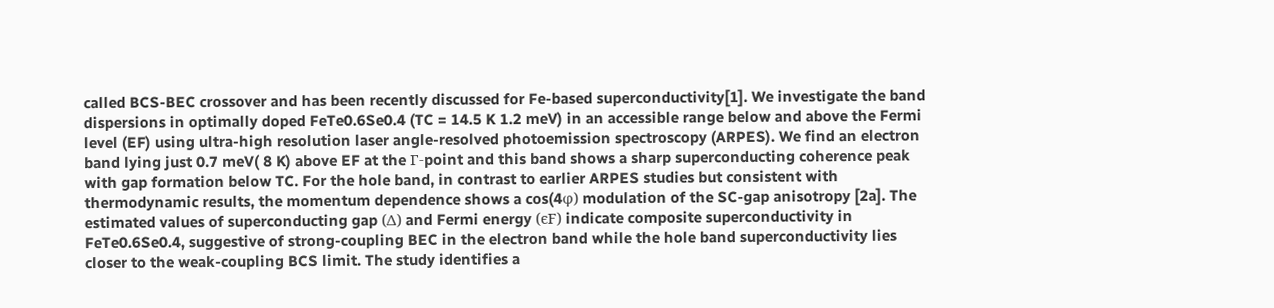called BCS-BEC crossover and has been recently discussed for Fe-based superconductivity[1]. We investigate the band dispersions in optimally doped FeTe0.6Se0.4 (TC = 14.5 K 1.2 meV) in an accessible range below and above the Fermi level (EF) using ultra-high resolution laser angle-resolved photoemission spectroscopy (ARPES). We find an electron band lying just 0.7 meV( 8 K) above EF at the Γ-point and this band shows a sharp superconducting coherence peak with gap formation below TC. For the hole band, in contrast to earlier ARPES studies but consistent with thermodynamic results, the momentum dependence shows a cos(4φ) modulation of the SC-gap anisotropy [2a]. The estimated values of superconducting gap (Δ) and Fermi energy (ϵF) indicate composite superconductivity in FeTe0.6Se0.4, suggestive of strong-coupling BEC in the electron band while the hole band superconductivity lies closer to the weak-coupling BCS limit. The study identifies a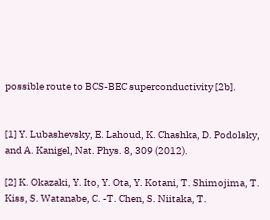possible route to BCS-BEC superconductivity [2b].


[1] Y. Lubashevsky, E. Lahoud, K. Chashka, D. Podolsky, and A. Kanigel, Nat. Phys. 8, 309 (2012).

[2] K. Okazaki, Y. Ito, Y. Ota, Y. Kotani, T. Shimojima, T. Kiss, S. Watanabe, C. -T. Chen, S. Niitaka, T.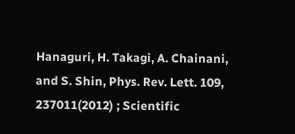Hanaguri, H. Takagi, A. Chainani, and S. Shin, Phys. Rev. Lett. 109, 237011(2012) ; Scientific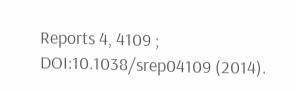Reports 4, 4109 ; DOI:10.1038/srep04109 (2014).